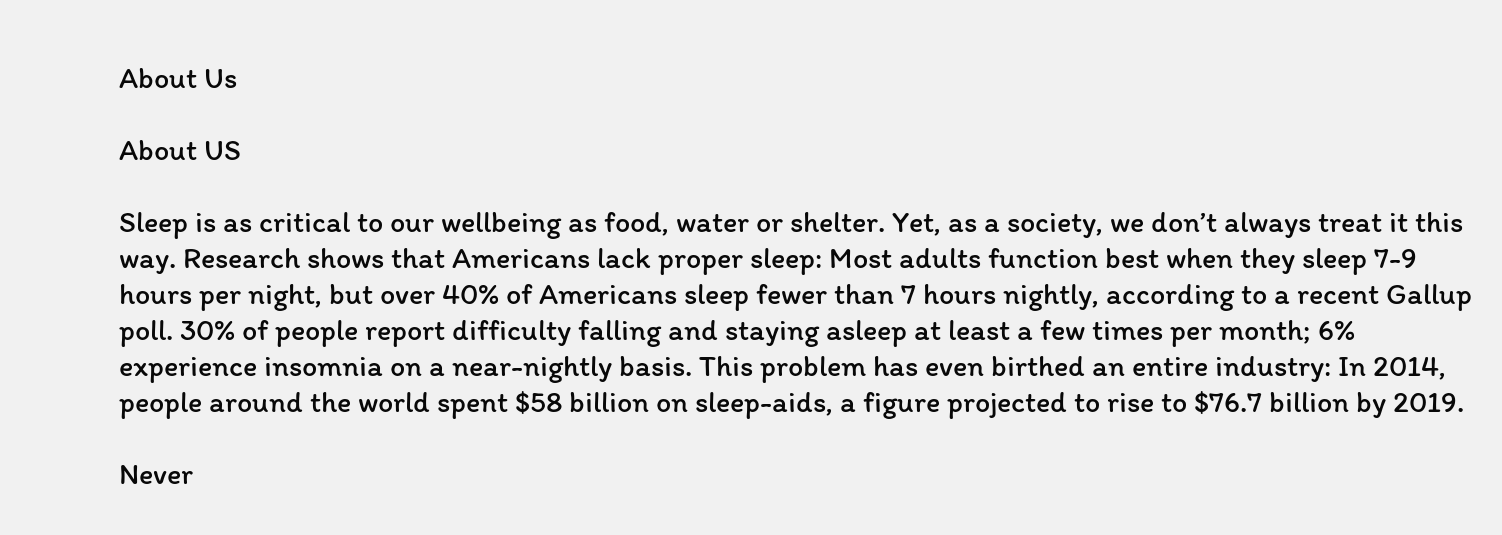About Us

About US

Sleep is as critical to our wellbeing as food, water or shelter. Yet, as a society, we don’t always treat it this way. Research shows that Americans lack proper sleep: Most adults function best when they sleep 7-9 hours per night, but over 40% of Americans sleep fewer than 7 hours nightly, according to a recent Gallup poll. 30% of people report difficulty falling and staying asleep at least a few times per month; 6% experience insomnia on a near-nightly basis. This problem has even birthed an entire industry: In 2014, people around the world spent $58 billion on sleep-aids, a figure projected to rise to $76.7 billion by 2019.

Never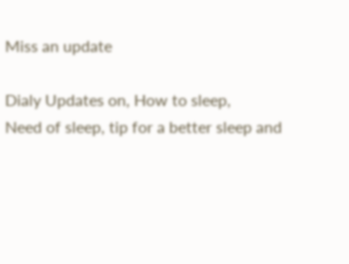Miss an update

Dialy Updates on, How to sleep,
Need of sleep, tip for a better sleep and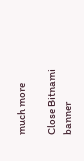much more

Close Bitnami banner